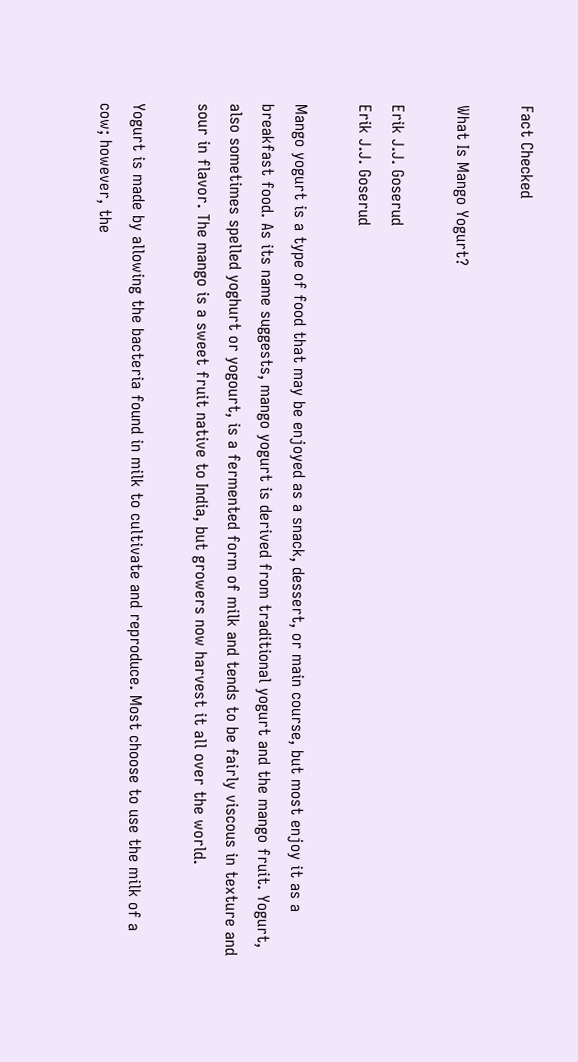Fact Checked

What Is Mango Yogurt?

Erik J.J. Goserud
Erik J.J. Goserud

Mango yogurt is a type of food that may be enjoyed as a snack, dessert, or main course, but most enjoy it as a breakfast food. As its name suggests, mango yogurt is derived from traditional yogurt and the mango fruit. Yogurt, also sometimes spelled yoghurt or yogourt, is a fermented form of milk and tends to be fairly viscous in texture and sour in flavor. The mango is a sweet fruit native to India, but growers now harvest it all over the world.

Yogurt is made by allowing the bacteria found in milk to cultivate and reproduce. Most choose to use the milk of a cow; however, the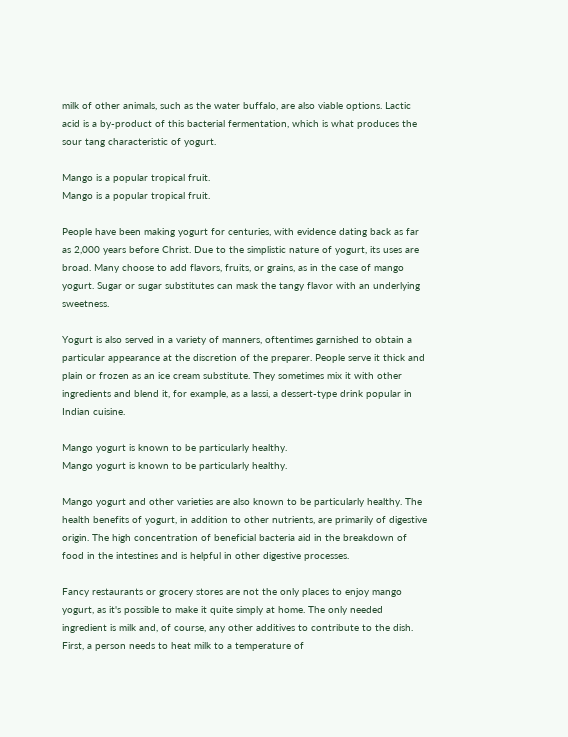milk of other animals, such as the water buffalo, are also viable options. Lactic acid is a by-product of this bacterial fermentation, which is what produces the sour tang characteristic of yogurt.

Mango is a popular tropical fruit.
Mango is a popular tropical fruit.

People have been making yogurt for centuries, with evidence dating back as far as 2,000 years before Christ. Due to the simplistic nature of yogurt, its uses are broad. Many choose to add flavors, fruits, or grains, as in the case of mango yogurt. Sugar or sugar substitutes can mask the tangy flavor with an underlying sweetness.

Yogurt is also served in a variety of manners, oftentimes garnished to obtain a particular appearance at the discretion of the preparer. People serve it thick and plain or frozen as an ice cream substitute. They sometimes mix it with other ingredients and blend it, for example, as a lassi, a dessert-type drink popular in Indian cuisine.

Mango yogurt is known to be particularly healthy.
Mango yogurt is known to be particularly healthy.

Mango yogurt and other varieties are also known to be particularly healthy. The health benefits of yogurt, in addition to other nutrients, are primarily of digestive origin. The high concentration of beneficial bacteria aid in the breakdown of food in the intestines and is helpful in other digestive processes.

Fancy restaurants or grocery stores are not the only places to enjoy mango yogurt, as it's possible to make it quite simply at home. The only needed ingredient is milk and, of course, any other additives to contribute to the dish. First, a person needs to heat milk to a temperature of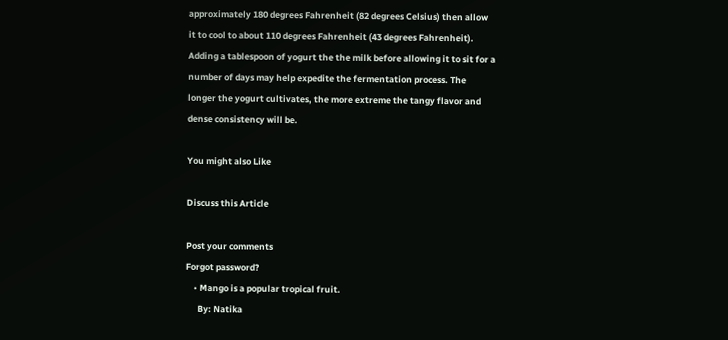approximately 180 degrees Fahrenheit (82 degrees Celsius) then allow it to cool to about 110 degrees Fahrenheit (43 degrees Fahrenheit). Adding a tablespoon of yogurt the the milk before allowing it to sit for a number of days may help expedite the fermentation process. The longer the yogurt cultivates, the more extreme the tangy flavor and dense consistency will be.

You might also Like

Discuss this Article

Post your comments
Forgot password?
    • Mango is a popular tropical fruit.
      By: Natika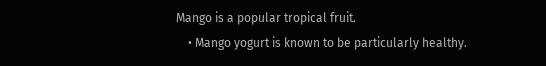Mango is a popular tropical fruit.
    • Mango yogurt is known to be particularly healthy.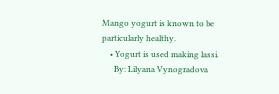Mango yogurt is known to be particularly healthy.
    • Yogurt is used making lassi.
      By: Lilyana Vynogradova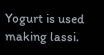Yogurt is used making lassi.